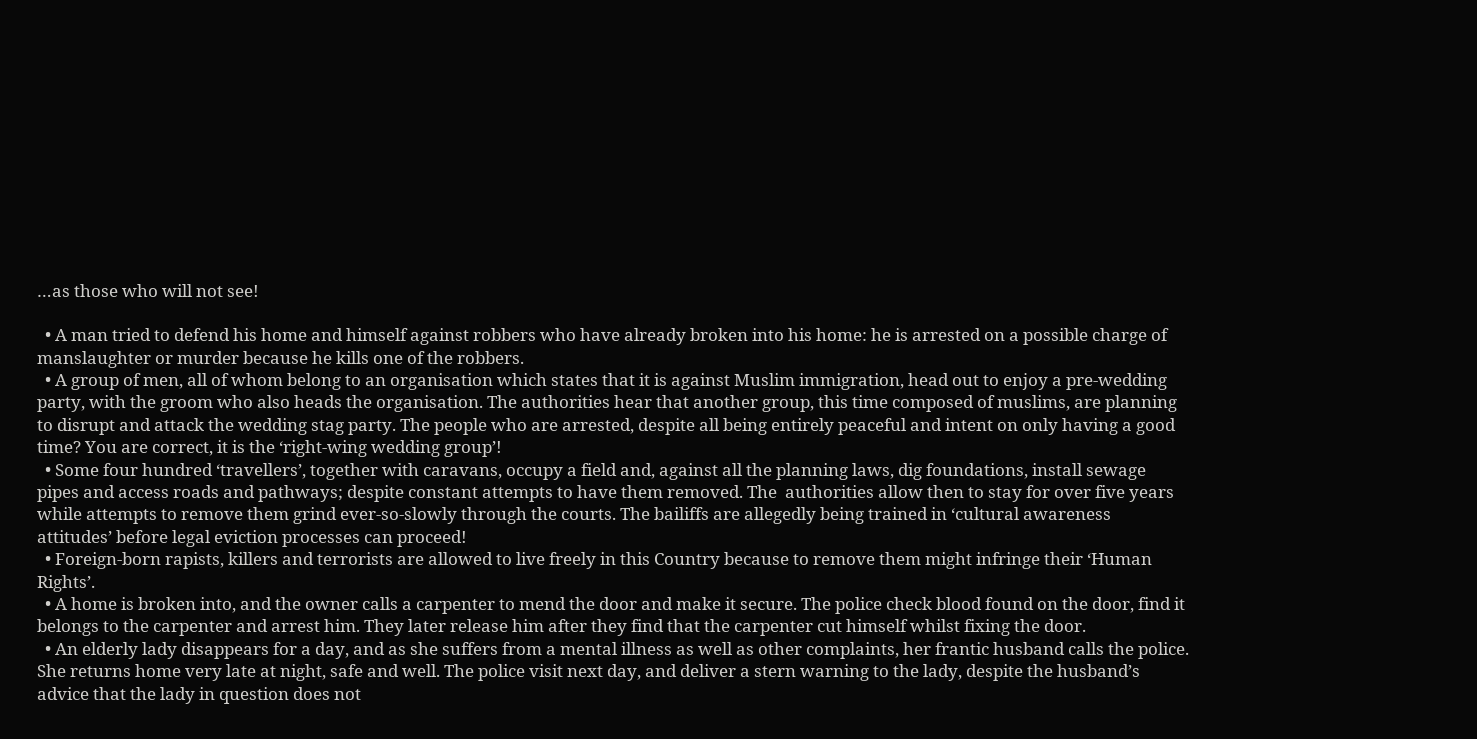…as those who will not see!

  • A man tried to defend his home and himself against robbers who have already broken into his home: he is arrested on a possible charge of manslaughter or murder because he kills one of the robbers.
  • A group of men, all of whom belong to an organisation which states that it is against Muslim immigration, head out to enjoy a pre-wedding party, with the groom who also heads the organisation. The authorities hear that another group, this time composed of muslims, are planning to disrupt and attack the wedding stag party. The people who are arrested, despite all being entirely peaceful and intent on only having a good time? You are correct, it is the ‘right-wing wedding group’!
  • Some four hundred ‘travellers’, together with caravans, occupy a field and, against all the planning laws, dig foundations, install sewage pipes and access roads and pathways; despite constant attempts to have them removed. The  authorities allow then to stay for over five years while attempts to remove them grind ever-so-slowly through the courts. The bailiffs are allegedly being trained in ‘cultural awareness attitudes’ before legal eviction processes can proceed!
  • Foreign-born rapists, killers and terrorists are allowed to live freely in this Country because to remove them might infringe their ‘Human Rights’.
  • A home is broken into, and the owner calls a carpenter to mend the door and make it secure. The police check blood found on the door, find it belongs to the carpenter and arrest him. They later release him after they find that the carpenter cut himself whilst fixing the door.
  • An elderly lady disappears for a day, and as she suffers from a mental illness as well as other complaints, her frantic husband calls the police. She returns home very late at night, safe and well. The police visit next day, and deliver a stern warning to the lady, despite the husband’s advice that the lady in question does not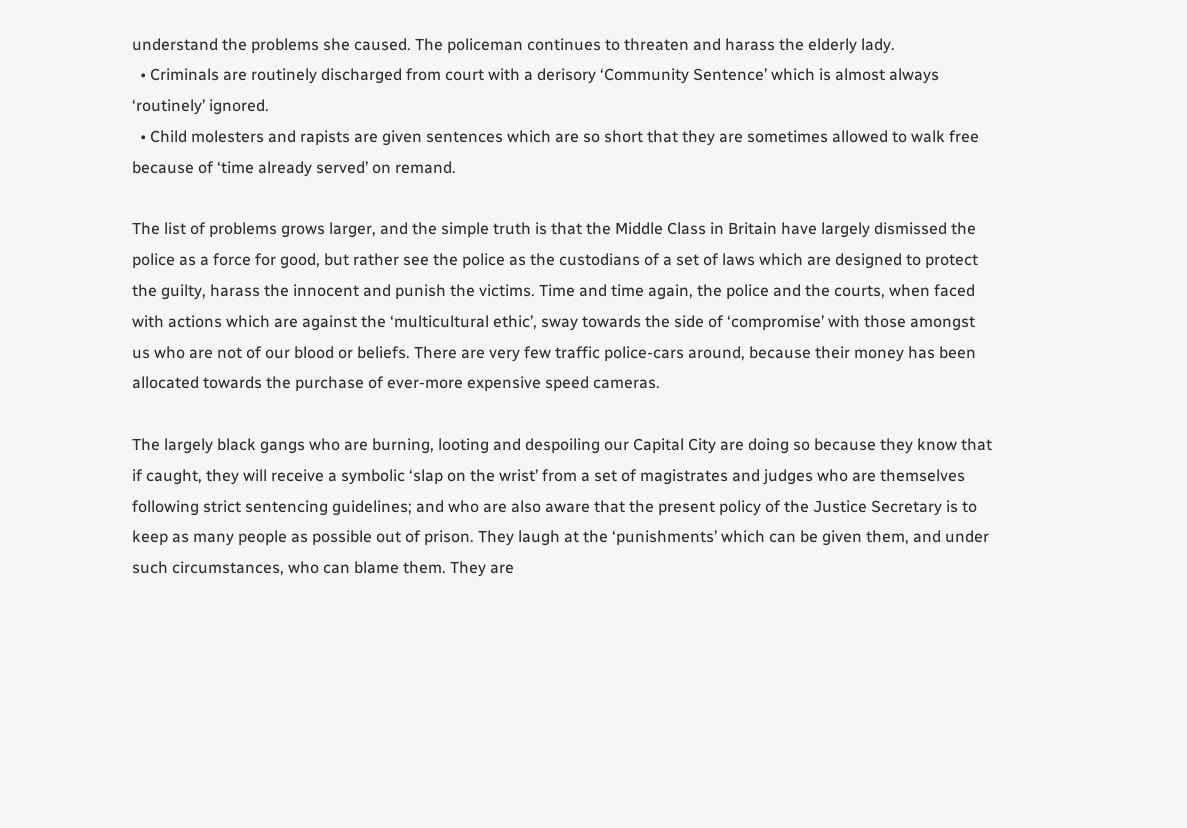understand the problems she caused. The policeman continues to threaten and harass the elderly lady.
  • Criminals are routinely discharged from court with a derisory ‘Community Sentence’ which is almost always ‘routinely’ ignored.
  • Child molesters and rapists are given sentences which are so short that they are sometimes allowed to walk free because of ‘time already served’ on remand.

The list of problems grows larger, and the simple truth is that the Middle Class in Britain have largely dismissed the police as a force for good, but rather see the police as the custodians of a set of laws which are designed to protect the guilty, harass the innocent and punish the victims. Time and time again, the police and the courts, when faced with actions which are against the ‘multicultural ethic’, sway towards the side of ‘compromise’ with those amongst us who are not of our blood or beliefs. There are very few traffic police-cars around, because their money has been allocated towards the purchase of ever-more expensive speed cameras.

The largely black gangs who are burning, looting and despoiling our Capital City are doing so because they know that if caught, they will receive a symbolic ‘slap on the wrist’ from a set of magistrates and judges who are themselves following strict sentencing guidelines; and who are also aware that the present policy of the Justice Secretary is to keep as many people as possible out of prison. They laugh at the ‘punishments’ which can be given them, and under such circumstances, who can blame them. They are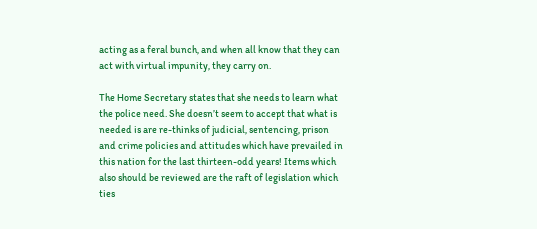acting as a feral bunch, and when all know that they can act with virtual impunity, they carry on.

The Home Secretary states that she needs to learn what the police need. She doesn’t seem to accept that what is needed is are re-thinks of judicial, sentencing, prison and crime policies and attitudes which have prevailed in this nation for the last thirteen-odd years! Items which also should be reviewed are the raft of legislation which ties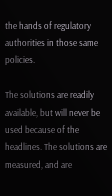the hands of regulatory authorities in those same policies.

The solutions are readily available, but will never be used because of the headlines. The solutions are measured, and are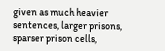given as much heavier sentences, larger prisons, sparser prison cells,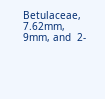Betulaceae,  7.62mm, 9mm, and  2-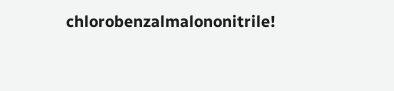chlorobenzalmalononitrile!